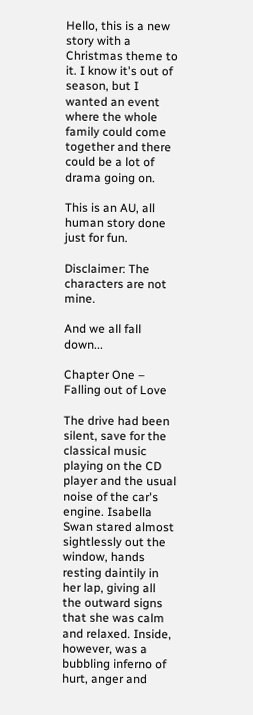Hello, this is a new story with a Christmas theme to it. I know it's out of season, but I wanted an event where the whole family could come together and there could be a lot of drama going on.

This is an AU, all human story done just for fun.

Disclaimer: The characters are not mine.

And we all fall down...

Chapter One – Falling out of Love

The drive had been silent, save for the classical music playing on the CD player and the usual noise of the car's engine. Isabella Swan stared almost sightlessly out the window, hands resting daintily in her lap, giving all the outward signs that she was calm and relaxed. Inside, however, was a bubbling inferno of hurt, anger and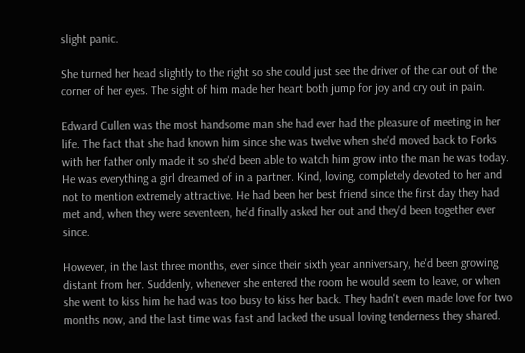slight panic.

She turned her head slightly to the right so she could just see the driver of the car out of the corner of her eyes. The sight of him made her heart both jump for joy and cry out in pain.

Edward Cullen was the most handsome man she had ever had the pleasure of meeting in her life. The fact that she had known him since she was twelve when she'd moved back to Forks with her father only made it so she'd been able to watch him grow into the man he was today. He was everything a girl dreamed of in a partner. Kind, loving, completely devoted to her and not to mention extremely attractive. He had been her best friend since the first day they had met and, when they were seventeen, he'd finally asked her out and they'd been together ever since.

However, in the last three months, ever since their sixth year anniversary, he'd been growing distant from her. Suddenly, whenever she entered the room he would seem to leave, or when she went to kiss him he had was too busy to kiss her back. They hadn't even made love for two months now, and the last time was fast and lacked the usual loving tenderness they shared.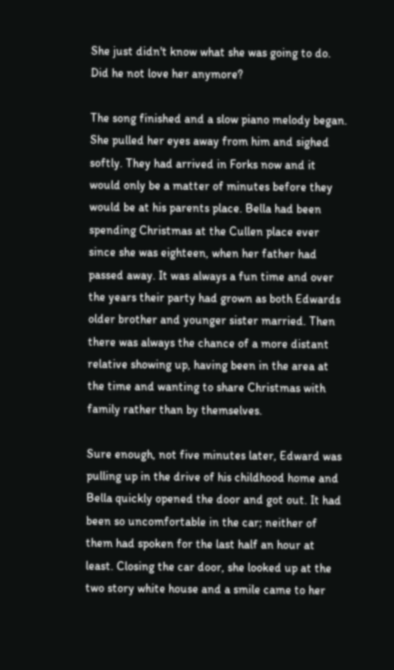She just didn't know what she was going to do. Did he not love her anymore?

The song finished and a slow piano melody began. She pulled her eyes away from him and sighed softly. They had arrived in Forks now and it would only be a matter of minutes before they would be at his parents place. Bella had been spending Christmas at the Cullen place ever since she was eighteen, when her father had passed away. It was always a fun time and over the years their party had grown as both Edwards older brother and younger sister married. Then there was always the chance of a more distant relative showing up, having been in the area at the time and wanting to share Christmas with family rather than by themselves.

Sure enough, not five minutes later, Edward was pulling up in the drive of his childhood home and Bella quickly opened the door and got out. It had been so uncomfortable in the car; neither of them had spoken for the last half an hour at least. Closing the car door, she looked up at the two story white house and a smile came to her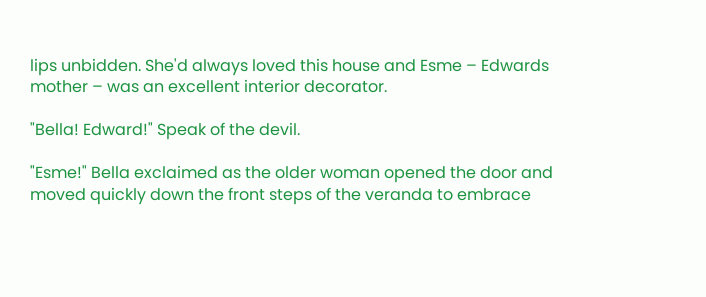lips unbidden. She'd always loved this house and Esme – Edwards mother – was an excellent interior decorator.

"Bella! Edward!" Speak of the devil.

"Esme!" Bella exclaimed as the older woman opened the door and moved quickly down the front steps of the veranda to embrace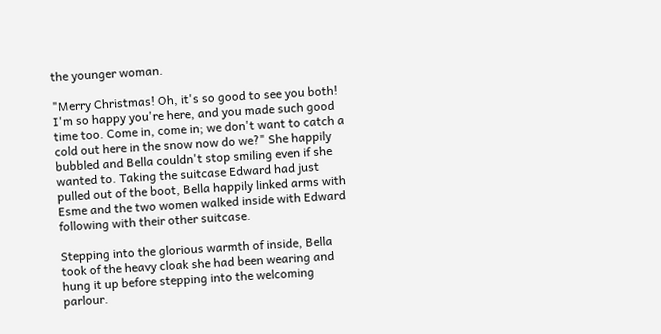the younger woman.

"Merry Christmas! Oh, it's so good to see you both! I'm so happy you're here, and you made such good time too. Come in, come in; we don't want to catch a cold out here in the snow now do we?" She happily bubbled and Bella couldn't stop smiling even if she wanted to. Taking the suitcase Edward had just pulled out of the boot, Bella happily linked arms with Esme and the two women walked inside with Edward following with their other suitcase.

Stepping into the glorious warmth of inside, Bella took of the heavy cloak she had been wearing and hung it up before stepping into the welcoming parlour.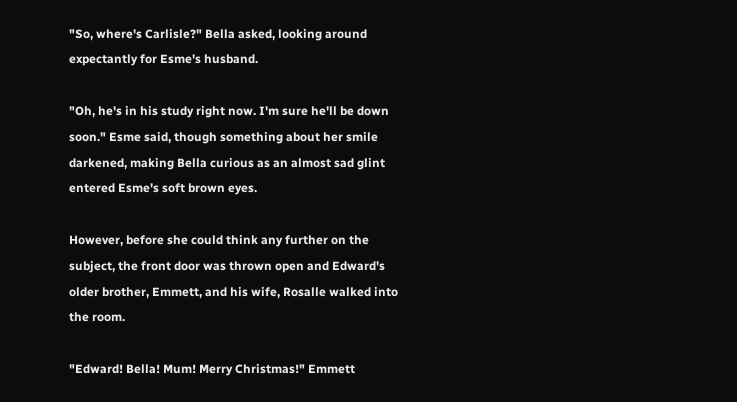"So, where's Carlisle?" Bella asked, looking around expectantly for Esme's husband.

"Oh, he's in his study right now. I'm sure he'll be down soon." Esme said, though something about her smile darkened, making Bella curious as an almost sad glint entered Esme's soft brown eyes.

However, before she could think any further on the subject, the front door was thrown open and Edward's older brother, Emmett, and his wife, Rosalle walked into the room.

"Edward! Bella! Mum! Merry Christmas!" Emmett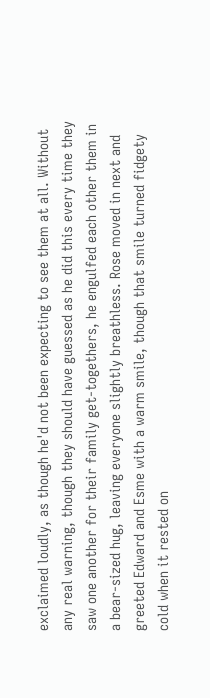exclaimed loudly, as though he'd not been expecting to see them at all. Without any real warning, though they should have guessed as he did this every time they saw one another for their family get-togethers, he engulfed each other them in a bear-sized hug, leaving everyone slightly breathless. Rose moved in next and greeted Edward and Esme with a warm smile, though that smile turned fidgety cold when it rested on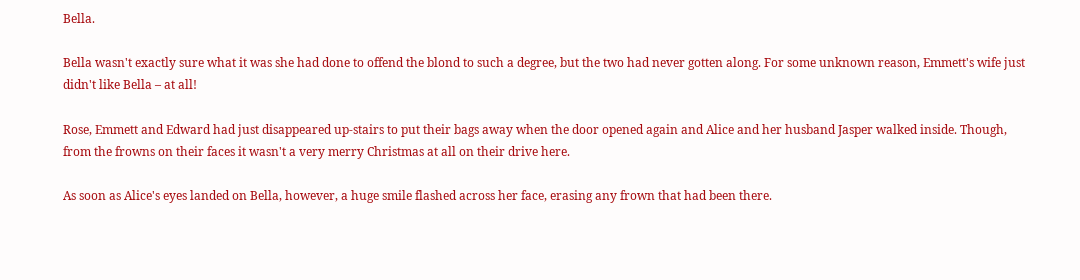Bella.

Bella wasn't exactly sure what it was she had done to offend the blond to such a degree, but the two had never gotten along. For some unknown reason, Emmett's wife just didn't like Bella – at all!

Rose, Emmett and Edward had just disappeared up-stairs to put their bags away when the door opened again and Alice and her husband Jasper walked inside. Though, from the frowns on their faces it wasn't a very merry Christmas at all on their drive here.

As soon as Alice's eyes landed on Bella, however, a huge smile flashed across her face, erasing any frown that had been there.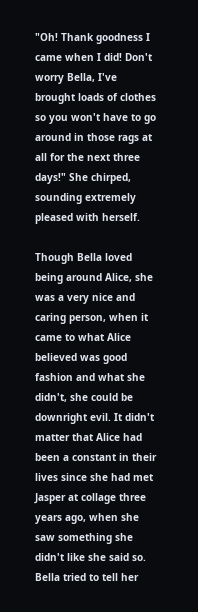"Oh! Thank goodness I came when I did! Don't worry Bella, I've brought loads of clothes so you won't have to go around in those rags at all for the next three days!" She chirped, sounding extremely pleased with herself.

Though Bella loved being around Alice, she was a very nice and caring person, when it came to what Alice believed was good fashion and what she didn't, she could be downright evil. It didn't matter that Alice had been a constant in their lives since she had met Jasper at collage three years ago, when she saw something she didn't like she said so. Bella tried to tell her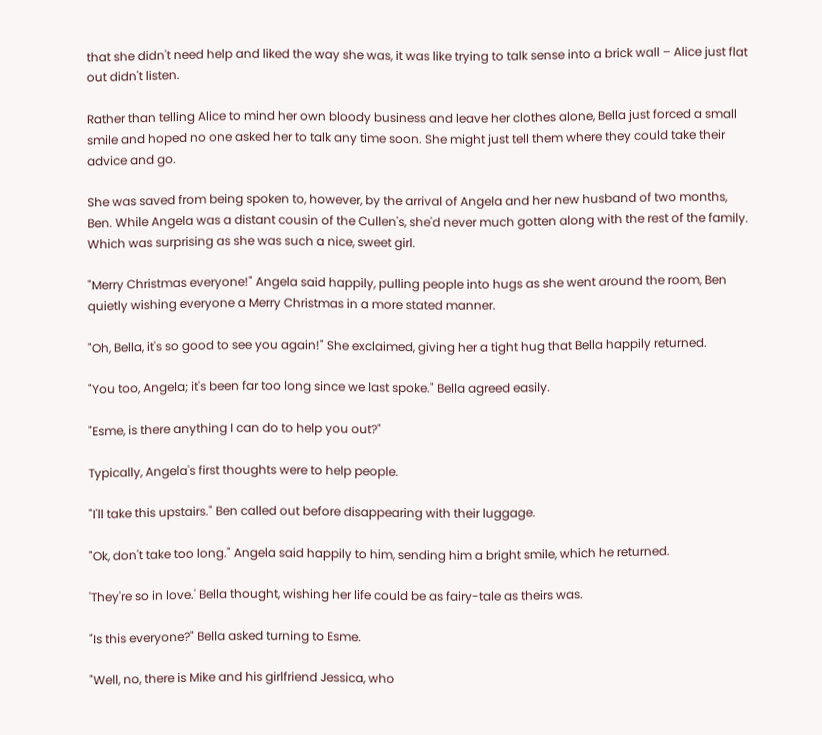that she didn't need help and liked the way she was, it was like trying to talk sense into a brick wall – Alice just flat out didn't listen.

Rather than telling Alice to mind her own bloody business and leave her clothes alone, Bella just forced a small smile and hoped no one asked her to talk any time soon. She might just tell them where they could take their advice and go.

She was saved from being spoken to, however, by the arrival of Angela and her new husband of two months, Ben. While Angela was a distant cousin of the Cullen's, she'd never much gotten along with the rest of the family. Which was surprising as she was such a nice, sweet girl.

"Merry Christmas everyone!" Angela said happily, pulling people into hugs as she went around the room, Ben quietly wishing everyone a Merry Christmas in a more stated manner.

"Oh, Bella, it's so good to see you again!" She exclaimed, giving her a tight hug that Bella happily returned.

"You too, Angela; it's been far too long since we last spoke." Bella agreed easily.

"Esme, is there anything I can do to help you out?"

Typically, Angela's first thoughts were to help people.

"I'll take this upstairs." Ben called out before disappearing with their luggage.

"Ok, don't take too long." Angela said happily to him, sending him a bright smile, which he returned.

'They're so in love.' Bella thought, wishing her life could be as fairy-tale as theirs was.

"Is this everyone?" Bella asked turning to Esme.

"Well, no, there is Mike and his girlfriend Jessica, who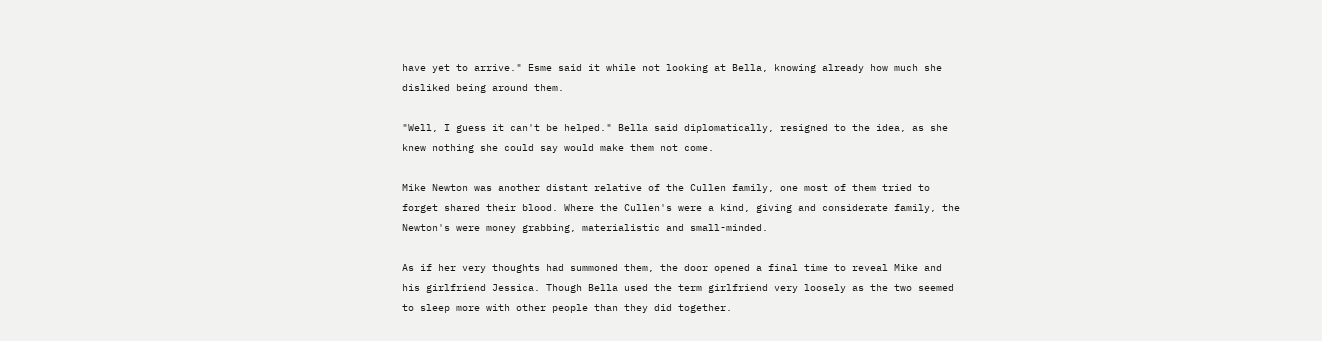have yet to arrive." Esme said it while not looking at Bella, knowing already how much she disliked being around them.

"Well, I guess it can't be helped." Bella said diplomatically, resigned to the idea, as she knew nothing she could say would make them not come.

Mike Newton was another distant relative of the Cullen family, one most of them tried to forget shared their blood. Where the Cullen's were a kind, giving and considerate family, the Newton's were money grabbing, materialistic and small-minded.

As if her very thoughts had summoned them, the door opened a final time to reveal Mike and his girlfriend Jessica. Though Bella used the term girlfriend very loosely as the two seemed to sleep more with other people than they did together.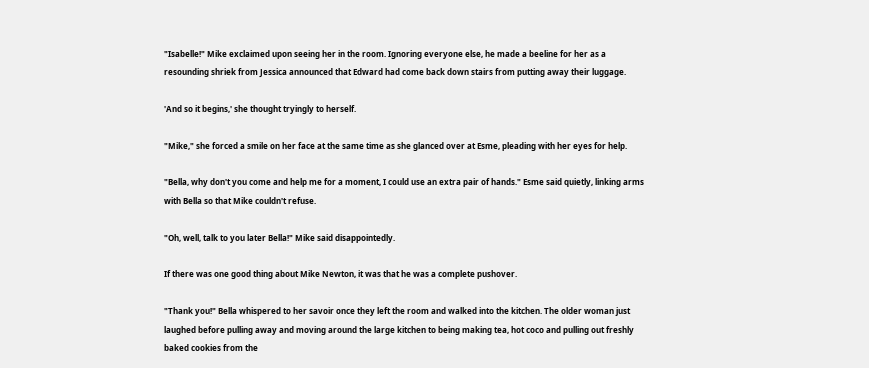"Isabelle!" Mike exclaimed upon seeing her in the room. Ignoring everyone else, he made a beeline for her as a resounding shriek from Jessica announced that Edward had come back down stairs from putting away their luggage.

'And so it begins,' she thought tryingly to herself.

"Mike," she forced a smile on her face at the same time as she glanced over at Esme, pleading with her eyes for help.

"Bella, why don't you come and help me for a moment, I could use an extra pair of hands." Esme said quietly, linking arms with Bella so that Mike couldn't refuse.

"Oh, well, talk to you later Bella!" Mike said disappointedly.

If there was one good thing about Mike Newton, it was that he was a complete pushover.

"Thank you!" Bella whispered to her savoir once they left the room and walked into the kitchen. The older woman just laughed before pulling away and moving around the large kitchen to being making tea, hot coco and pulling out freshly baked cookies from the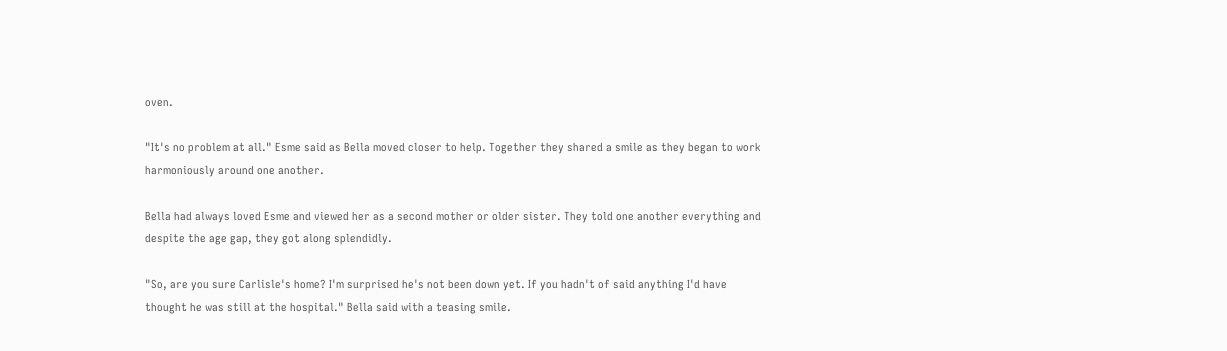oven.

"It's no problem at all." Esme said as Bella moved closer to help. Together they shared a smile as they began to work harmoniously around one another.

Bella had always loved Esme and viewed her as a second mother or older sister. They told one another everything and despite the age gap, they got along splendidly.

"So, are you sure Carlisle's home? I'm surprised he's not been down yet. If you hadn't of said anything I'd have thought he was still at the hospital." Bella said with a teasing smile.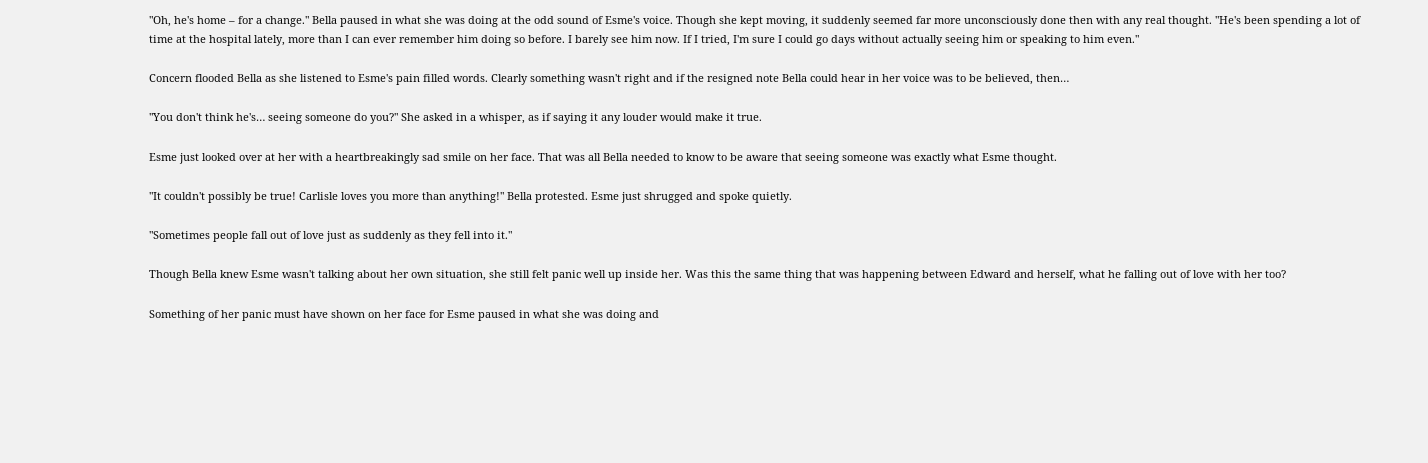"Oh, he's home – for a change." Bella paused in what she was doing at the odd sound of Esme's voice. Though she kept moving, it suddenly seemed far more unconsciously done then with any real thought. "He's been spending a lot of time at the hospital lately, more than I can ever remember him doing so before. I barely see him now. If I tried, I'm sure I could go days without actually seeing him or speaking to him even."

Concern flooded Bella as she listened to Esme's pain filled words. Clearly something wasn't right and if the resigned note Bella could hear in her voice was to be believed, then…

"You don't think he's… seeing someone do you?" She asked in a whisper, as if saying it any louder would make it true.

Esme just looked over at her with a heartbreakingly sad smile on her face. That was all Bella needed to know to be aware that seeing someone was exactly what Esme thought.

"It couldn't possibly be true! Carlisle loves you more than anything!" Bella protested. Esme just shrugged and spoke quietly.

"Sometimes people fall out of love just as suddenly as they fell into it."

Though Bella knew Esme wasn't talking about her own situation, she still felt panic well up inside her. Was this the same thing that was happening between Edward and herself, what he falling out of love with her too?

Something of her panic must have shown on her face for Esme paused in what she was doing and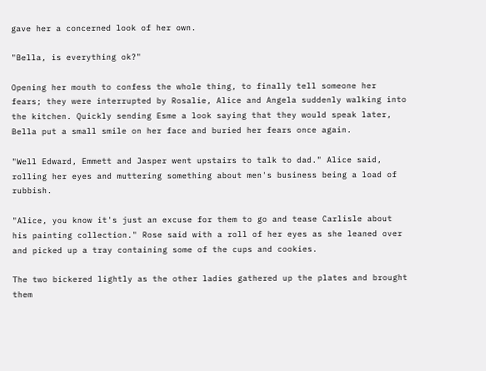gave her a concerned look of her own.

"Bella, is everything ok?"

Opening her mouth to confess the whole thing, to finally tell someone her fears; they were interrupted by Rosalie, Alice and Angela suddenly walking into the kitchen. Quickly sending Esme a look saying that they would speak later, Bella put a small smile on her face and buried her fears once again.

"Well Edward, Emmett and Jasper went upstairs to talk to dad." Alice said, rolling her eyes and muttering something about men's business being a load of rubbish.

"Alice, you know it's just an excuse for them to go and tease Carlisle about his painting collection." Rose said with a roll of her eyes as she leaned over and picked up a tray containing some of the cups and cookies.

The two bickered lightly as the other ladies gathered up the plates and brought them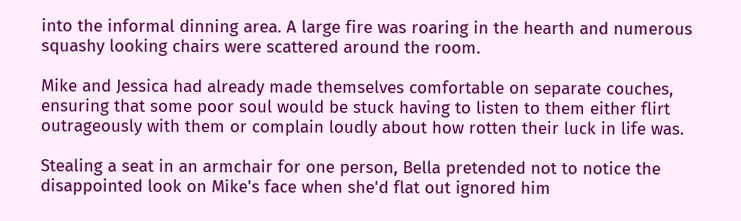into the informal dinning area. A large fire was roaring in the hearth and numerous squashy looking chairs were scattered around the room.

Mike and Jessica had already made themselves comfortable on separate couches, ensuring that some poor soul would be stuck having to listen to them either flirt outrageously with them or complain loudly about how rotten their luck in life was.

Stealing a seat in an armchair for one person, Bella pretended not to notice the disappointed look on Mike's face when she'd flat out ignored him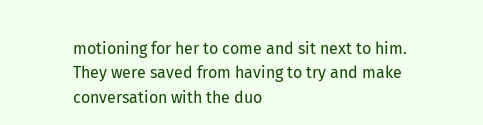motioning for her to come and sit next to him. They were saved from having to try and make conversation with the duo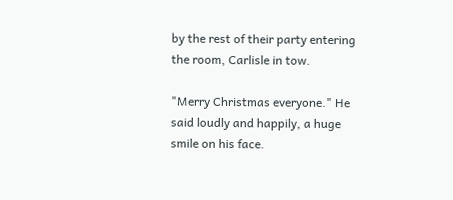by the rest of their party entering the room, Carlisle in tow.

"Merry Christmas everyone." He said loudly and happily, a huge smile on his face.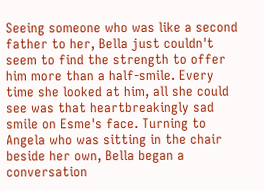Seeing someone who was like a second father to her, Bella just couldn't seem to find the strength to offer him more than a half-smile. Every time she looked at him, all she could see was that heartbreakingly sad smile on Esme's face. Turning to Angela who was sitting in the chair beside her own, Bella began a conversation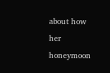about how her honeymoon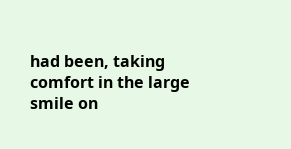had been, taking comfort in the large smile on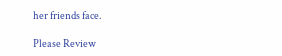her friends face.

Please Review